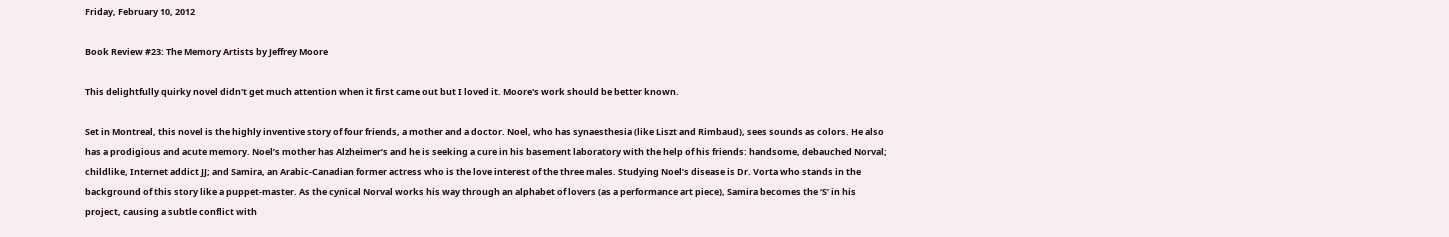Friday, February 10, 2012

Book Review #23: The Memory Artists by Jeffrey Moore

This delightfully quirky novel didn't get much attention when it first came out but I loved it. Moore's work should be better known.

Set in Montreal, this novel is the highly inventive story of four friends, a mother and a doctor. Noel, who has synaesthesia (like Liszt and Rimbaud), sees sounds as colors. He also has a prodigious and acute memory. Noel’s mother has Alzheimer’s and he is seeking a cure in his basement laboratory with the help of his friends: handsome, debauched Norval; childlike, Internet addict JJ; and Samira, an Arabic-Canadian former actress who is the love interest of the three males. Studying Noel’s disease is Dr. Vorta who stands in the background of this story like a puppet-master. As the cynical Norval works his way through an alphabet of lovers (as a performance art piece), Samira becomes the ‘S’ in his project, causing a subtle conflict with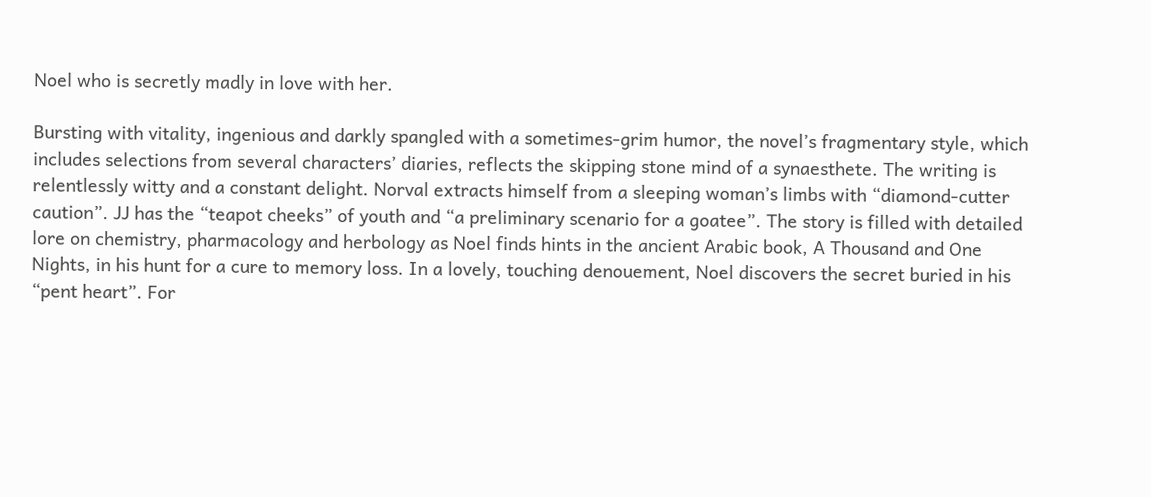Noel who is secretly madly in love with her.

Bursting with vitality, ingenious and darkly spangled with a sometimes-grim humor, the novel’s fragmentary style, which includes selections from several characters’ diaries, reflects the skipping stone mind of a synaesthete. The writing is relentlessly witty and a constant delight. Norval extracts himself from a sleeping woman’s limbs with “diamond-cutter caution”. JJ has the “teapot cheeks” of youth and “a preliminary scenario for a goatee”. The story is filled with detailed lore on chemistry, pharmacology and herbology as Noel finds hints in the ancient Arabic book, A Thousand and One Nights, in his hunt for a cure to memory loss. In a lovely, touching denouement, Noel discovers the secret buried in his “pent heart”. For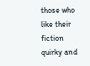those who like their fiction quirky and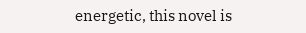energetic, this novel is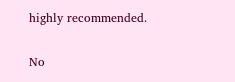highly recommended.

No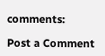comments:

Post a Comment